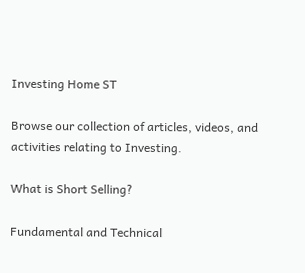Investing Home ST

Browse our collection of articles, videos, and activities relating to Investing.

What is Short Selling?

Fundamental and Technical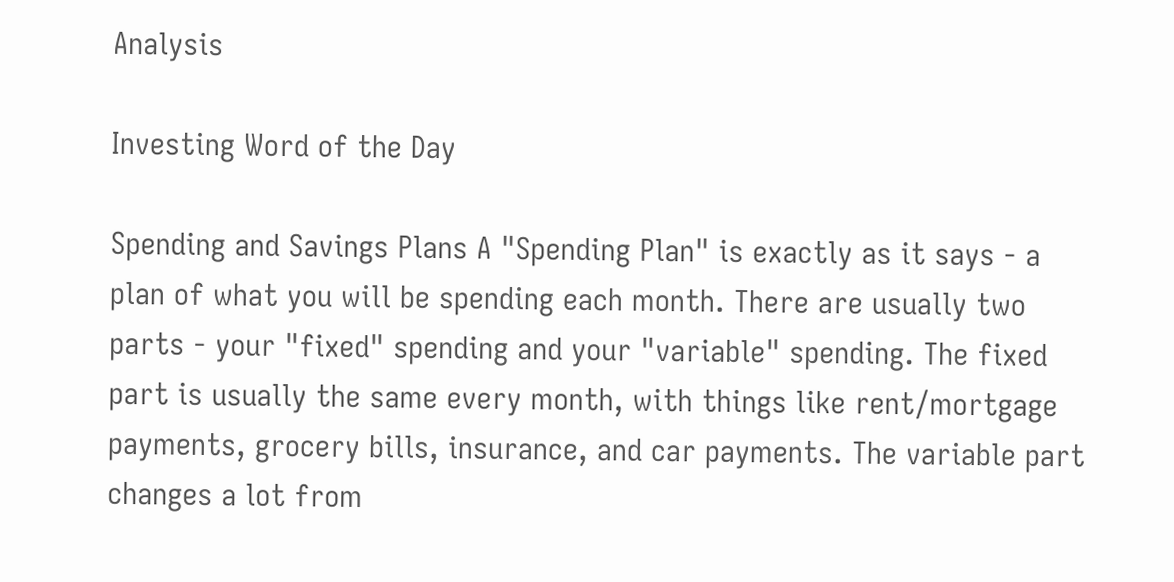Analysis

Investing Word of the Day

Spending and Savings Plans A "Spending Plan" is exactly as it says - a plan of what you will be spending each month. There are usually two parts - your "fixed" spending and your "variable" spending. The fixed part is usually the same every month, with things like rent/mortgage payments, grocery bills, insurance, and car payments. The variable part changes a lot from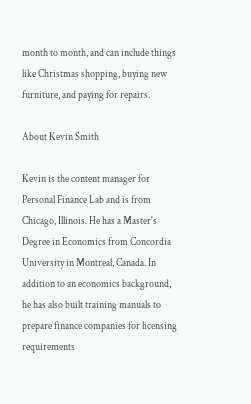month to month, and can include things like Christmas shopping, buying new furniture, and paying for repairs.

About Kevin Smith

Kevin is the content manager for Personal Finance Lab and is from Chicago, Illinois. He has a Master's Degree in Economics from Concordia University in Montreal, Canada. In addition to an economics background, he has also built training manuals to prepare finance companies for licensing requirements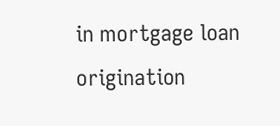in mortgage loan origination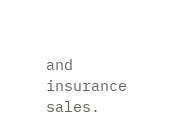and insurance sales.